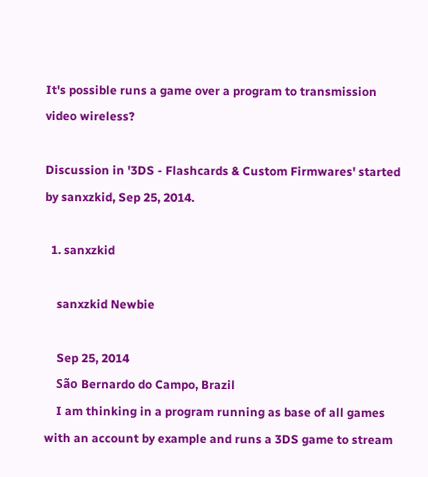It's possible runs a game over a program to transmission video wireless?

Discussion in '3DS - Flashcards & Custom Firmwares' started by sanxzkid, Sep 25, 2014.

  1. sanxzkid

    sanxzkid Newbie

    Sep 25, 2014
    São Bernardo do Campo, Brazil
    I am thinking in a program running as base of all games with an account by example and runs a 3DS game to stream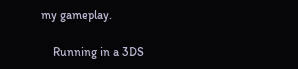my gameplay.

    Running in a 3DS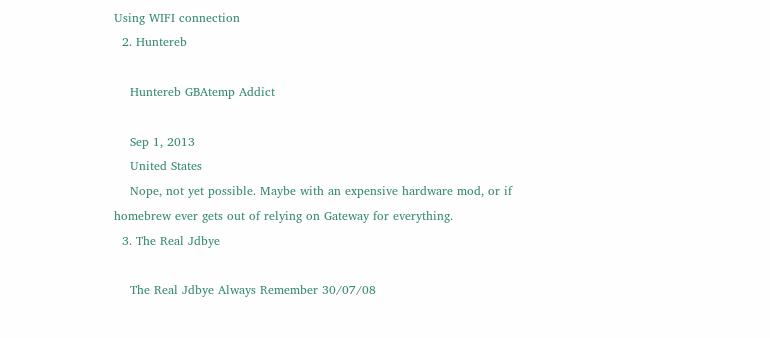Using WIFI connection
  2. Huntereb

    Huntereb GBAtemp Addict

    Sep 1, 2013
    United States
    Nope, not yet possible. Maybe with an expensive hardware mod, or if homebrew ever gets out of relying on Gateway for everything.
  3. The Real Jdbye

    The Real Jdbye Always Remember 30/07/08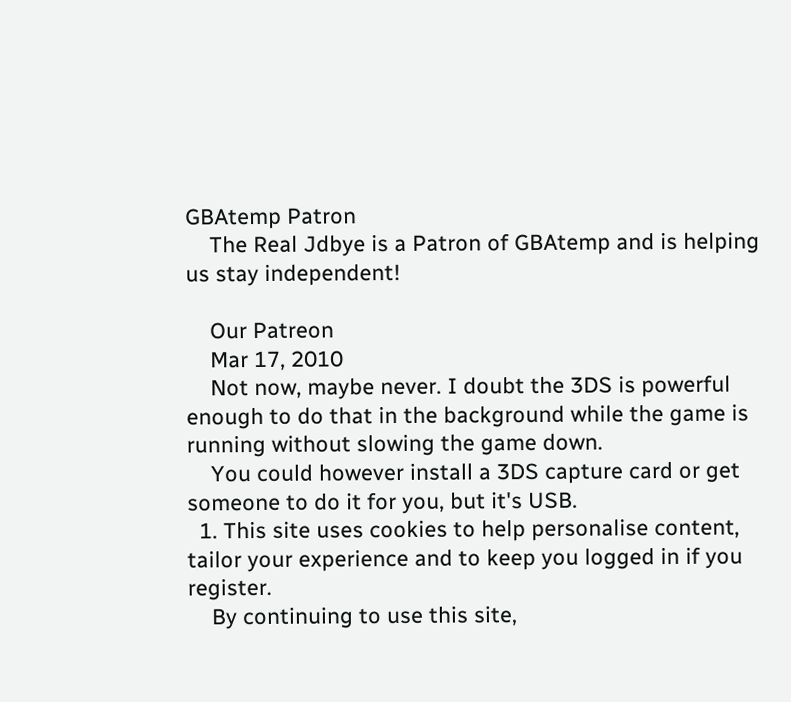GBAtemp Patron
    The Real Jdbye is a Patron of GBAtemp and is helping us stay independent!

    Our Patreon
    Mar 17, 2010
    Not now, maybe never. I doubt the 3DS is powerful enough to do that in the background while the game is running without slowing the game down.
    You could however install a 3DS capture card or get someone to do it for you, but it's USB.
  1. This site uses cookies to help personalise content, tailor your experience and to keep you logged in if you register.
    By continuing to use this site,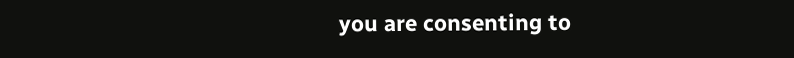you are consenting to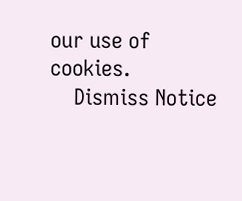our use of cookies.
    Dismiss Notice